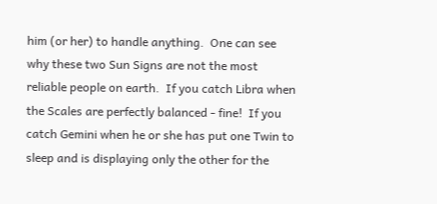him (or her) to handle anything.  One can see why these two Sun Signs are not the most reliable people on earth.  If you catch Libra when the Scales are perfectly balanced - fine!  If you catch Gemini when he or she has put one Twin to sleep and is displaying only the other for the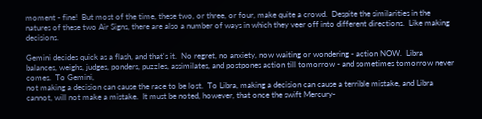moment - fine!  But most of the time, these two, or three, or four, make quite a crowd.  Despite the similarities in the natures of these two Air Signs, there are also a number of ways in which they veer off into different directions.  Like making decisions.

Gemini decides quick as a flash, and that's it.  No regret, no anxiety, now waiting or wondering - action NOW.  Libra balances, weighs, judges, ponders, puzzles, assimilates, and postpones action till tomorrow - and sometimes tomorrow never comes.  To Gemini,
not making a decision can cause the race to be lost.  To Libra, making a decision can cause a terrible mistake, and Libra cannot, will not make a mistake.  It must be noted, however, that once the swift Mercury-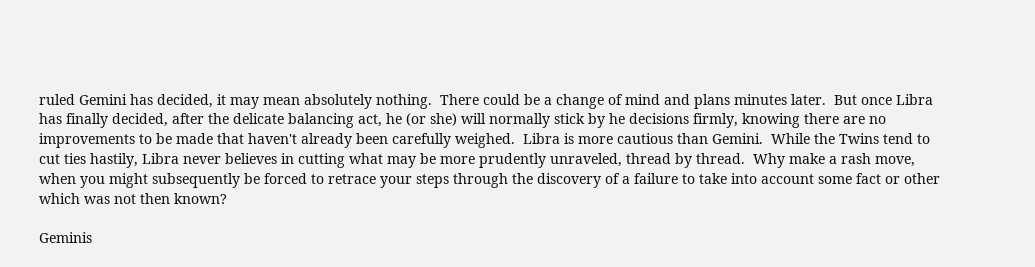ruled Gemini has decided, it may mean absolutely nothing.  There could be a change of mind and plans minutes later.  But once Libra has finally decided, after the delicate balancing act, he (or she) will normally stick by he decisions firmly, knowing there are no improvements to be made that haven't already been carefully weighed.  Libra is more cautious than Gemini.  While the Twins tend to cut ties hastily, Libra never believes in cutting what may be more prudently unraveled, thread by thread.  Why make a rash move, when you might subsequently be forced to retrace your steps through the discovery of a failure to take into account some fact or other which was not then known?

Geminis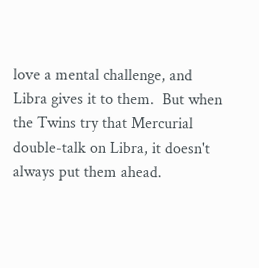love a mental challenge, and Libra gives it to them.  But when the Twins try that Mercurial double-talk on Libra, it doesn't always put them ahead.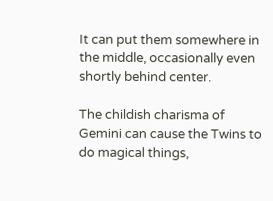It can put them somewhere in the middle, occasionally even shortly behind center.

The childish charisma of Gemini can cause the Twins to do magical things,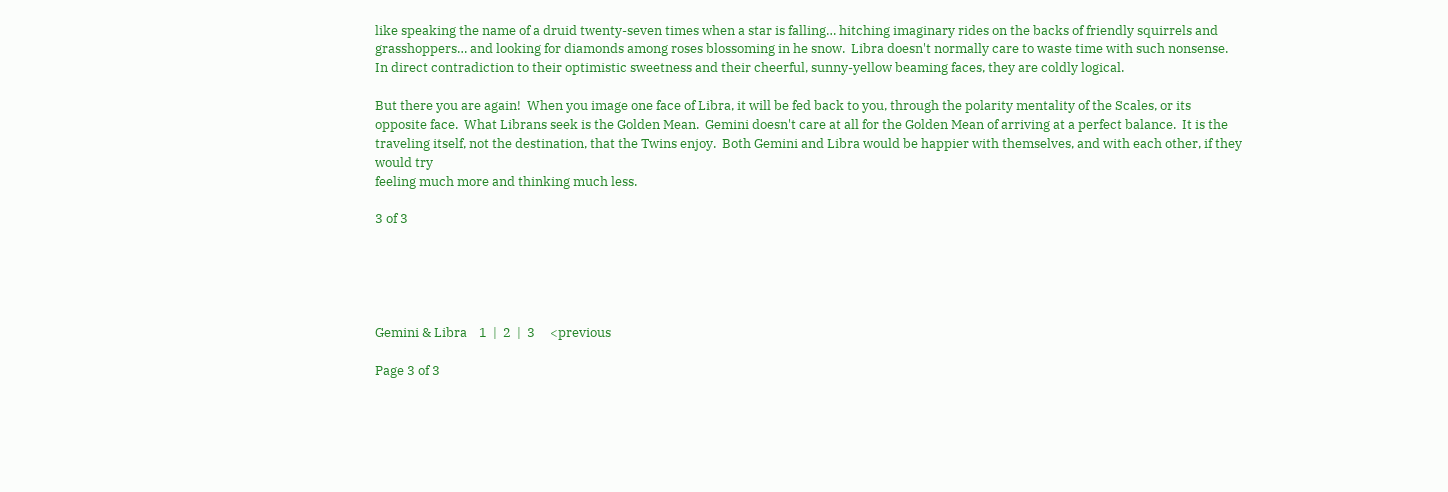like speaking the name of a druid twenty-seven times when a star is falling… hitching imaginary rides on the backs of friendly squirrels and grasshoppers… and looking for diamonds among roses blossoming in he snow.  Libra doesn't normally care to waste time with such nonsense.  In direct contradiction to their optimistic sweetness and their cheerful, sunny-yellow beaming faces, they are coldly logical.

But there you are again!  When you image one face of Libra, it will be fed back to you, through the polarity mentality of the Scales, or its opposite face.  What Librans seek is the Golden Mean.  Gemini doesn't care at all for the Golden Mean of arriving at a perfect balance.  It is the traveling itself, not the destination, that the Twins enjoy.  Both Gemini and Libra would be happier with themselves, and with each other, if they would try
feeling much more and thinking much less.

3 of 3





Gemini & Libra    1  |  2  |  3     <previous

Page 3 of 3